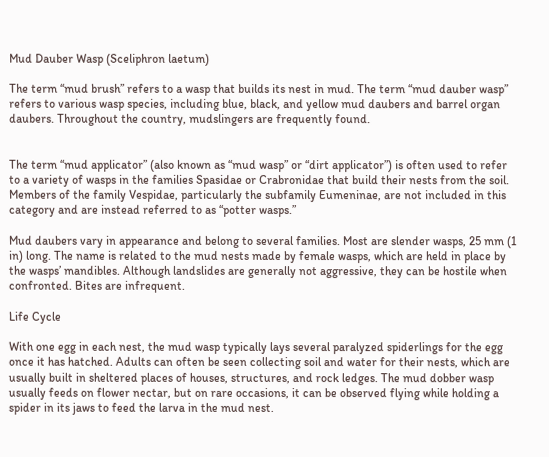Mud Dauber Wasp (Sceliphron laetum)

The term “mud brush” refers to a wasp that builds its nest in mud. The term “mud dauber wasp” refers to various wasp species, including blue, black, and yellow mud daubers and barrel organ daubers. Throughout the country, mudslingers are frequently found.


The term “mud applicator” (also known as “mud wasp” or “dirt applicator”) is often used to refer to a variety of wasps in the families Spasidae or Crabronidae that build their nests from the soil. Members of the family Vespidae, particularly the subfamily Eumeninae, are not included in this category and are instead referred to as “potter wasps.”

Mud daubers vary in appearance and belong to several families. Most are slender wasps, 25 mm (1 in) long. The name is related to the mud nests made by female wasps, which are held in place by the wasps’ mandibles. Although landslides are generally not aggressive, they can be hostile when confronted. Bites are infrequent.

Life Cycle

With one egg in each nest, the mud wasp typically lays several paralyzed spiderlings for the egg once it has hatched. Adults can often be seen collecting soil and water for their nests, which are usually built in sheltered places of houses, structures, and rock ledges. The mud dobber wasp usually feeds on flower nectar, but on rare occasions, it can be observed flying while holding a spider in its jaws to feed the larva in the mud nest.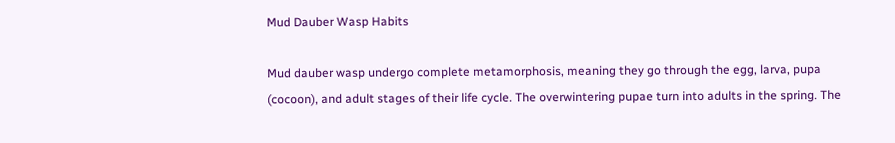Mud Dauber Wasp Habits

Mud dauber wasp undergo complete metamorphosis, meaning they go through the egg, larva, pupa (cocoon), and adult stages of their life cycle. The overwintering pupae turn into adults in the spring. The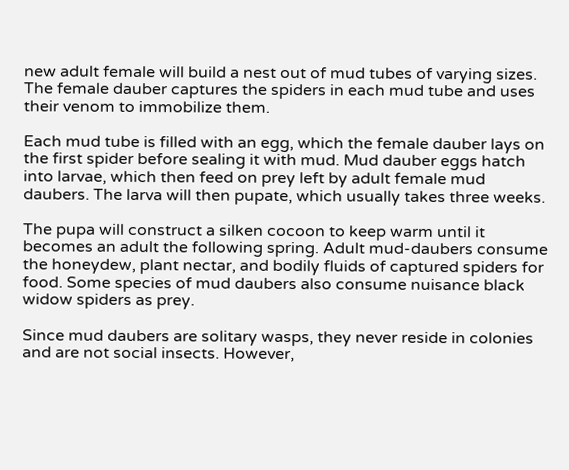new adult female will build a nest out of mud tubes of varying sizes. The female dauber captures the spiders in each mud tube and uses their venom to immobilize them.

Each mud tube is filled with an egg, which the female dauber lays on the first spider before sealing it with mud. Mud dauber eggs hatch into larvae, which then feed on prey left by adult female mud daubers. The larva will then pupate, which usually takes three weeks.

The pupa will construct a silken cocoon to keep warm until it becomes an adult the following spring. Adult mud-daubers consume the honeydew, plant nectar, and bodily fluids of captured spiders for food. Some species of mud daubers also consume nuisance black widow spiders as prey.

Since mud daubers are solitary wasps, they never reside in colonies and are not social insects. However,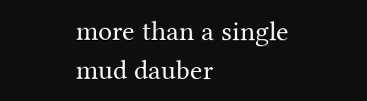more than a single mud dauber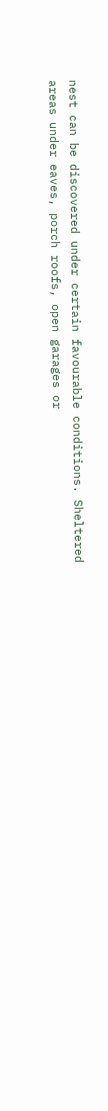nest can be discovered under certain favourable conditions. Sheltered areas under eaves, porch roofs, open garages or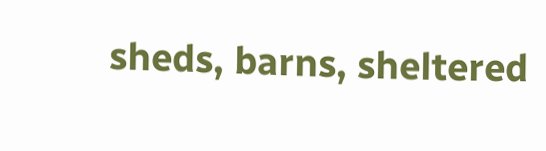sheds, barns, sheltered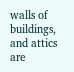walls of buildings, and attics are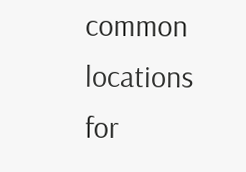common locations for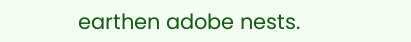earthen adobe nests.